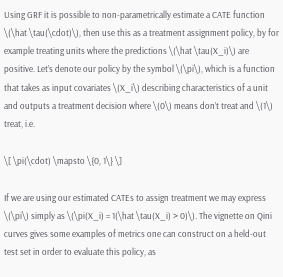Using GRF it is possible to non-parametrically estimate a CATE function \(\hat \tau(\cdot)\), then use this as a treatment assignment policy, by for example treating units where the predictions \(\hat \tau(X_i)\) are positive. Let’s denote our policy by the symbol \(\pi\), which is a function that takes as input covariates \(X_i\) describing characteristics of a unit and outputs a treatment decision where \(0\) means don’t treat and \(1\) treat, i.e.

\[ \pi(\cdot) \mapsto \{0, 1\} \]

If we are using our estimated CATEs to assign treatment we may express \(\pi\) simply as \(\pi(X_i) = 1(\hat \tau(X_i) > 0)\). The vignette on Qini curves gives some examples of metrics one can construct on a held-out test set in order to evaluate this policy, as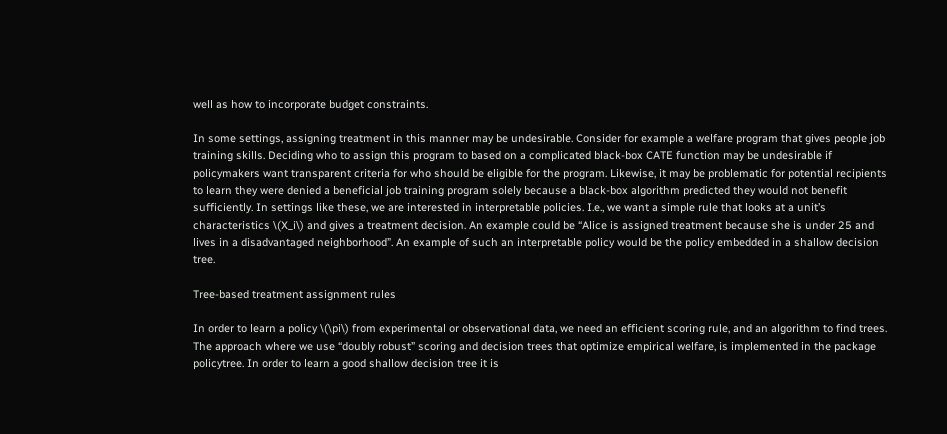well as how to incorporate budget constraints.

In some settings, assigning treatment in this manner may be undesirable. Consider for example a welfare program that gives people job training skills. Deciding who to assign this program to based on a complicated black-box CATE function may be undesirable if policymakers want transparent criteria for who should be eligible for the program. Likewise, it may be problematic for potential recipients to learn they were denied a beneficial job training program solely because a black-box algorithm predicted they would not benefit sufficiently. In settings like these, we are interested in interpretable policies. I.e., we want a simple rule that looks at a unit’s characteristics \(X_i\) and gives a treatment decision. An example could be “Alice is assigned treatment because she is under 25 and lives in a disadvantaged neighborhood”. An example of such an interpretable policy would be the policy embedded in a shallow decision tree.

Tree-based treatment assignment rules

In order to learn a policy \(\pi\) from experimental or observational data, we need an efficient scoring rule, and an algorithm to find trees. The approach where we use “doubly robust” scoring and decision trees that optimize empirical welfare, is implemented in the package policytree. In order to learn a good shallow decision tree it is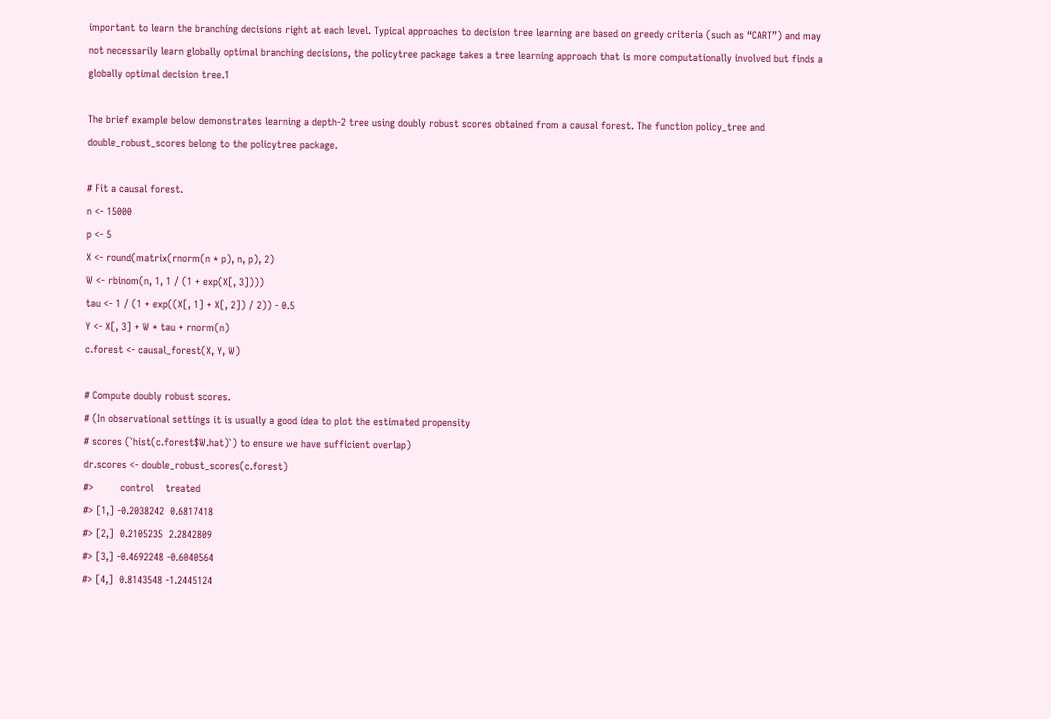important to learn the branching decisions right at each level. Typical approaches to decision tree learning are based on greedy criteria (such as “CART”) and may not necessarily learn globally optimal branching decisions, the policytree package takes a tree learning approach that is more computationally involved but finds a globally optimal decision tree.1

The brief example below demonstrates learning a depth-2 tree using doubly robust scores obtained from a causal forest. The function policy_tree and double_robust_scores belong to the policytree package.

# Fit a causal forest.
n <- 15000
p <- 5
X <- round(matrix(rnorm(n * p), n, p), 2)
W <- rbinom(n, 1, 1 / (1 + exp(X[, 3])))
tau <- 1 / (1 + exp((X[, 1] + X[, 2]) / 2)) - 0.5
Y <- X[, 3] + W * tau + rnorm(n)
c.forest <- causal_forest(X, Y, W)

# Compute doubly robust scores.
# (In observational settings it is usually a good idea to plot the estimated propensity
# scores (`hist(c.forest$W.hat)`) to ensure we have sufficient overlap)
dr.scores <- double_robust_scores(c.forest)
#>         control    treated
#> [1,] -0.2038242  0.6817418
#> [2,]  0.2105235  2.2842809
#> [3,] -0.4692248 -0.6040564
#> [4,]  0.8143548 -1.2445124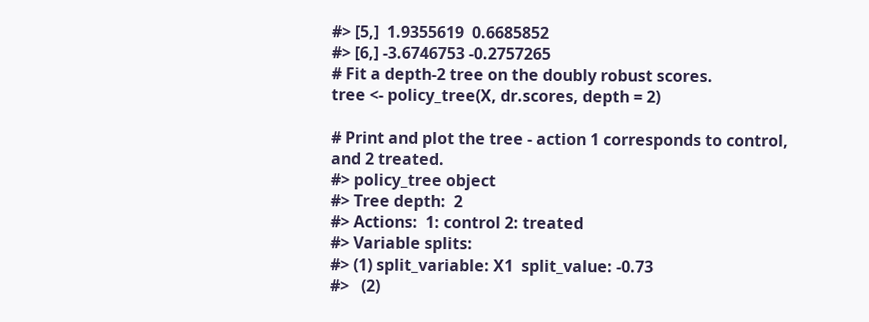#> [5,]  1.9355619  0.6685852
#> [6,] -3.6746753 -0.2757265
# Fit a depth-2 tree on the doubly robust scores.
tree <- policy_tree(X, dr.scores, depth = 2)

# Print and plot the tree - action 1 corresponds to control, and 2 treated.
#> policy_tree object
#> Tree depth:  2
#> Actions:  1: control 2: treated
#> Variable splits:
#> (1) split_variable: X1  split_value: -0.73
#>   (2)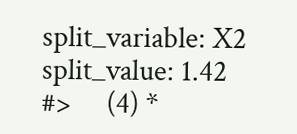split_variable: X2  split_value: 1.42
#>     (4) *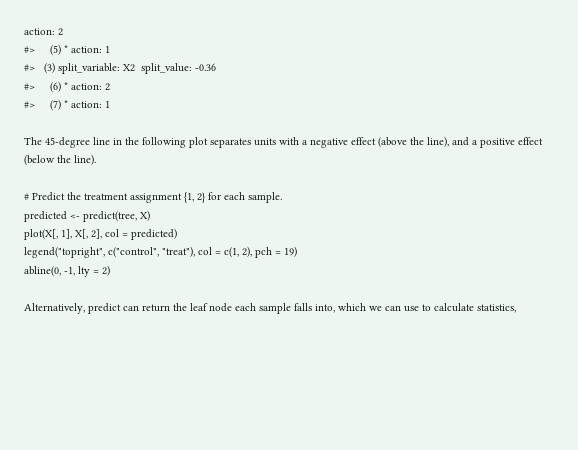action: 2
#>     (5) * action: 1
#>   (3) split_variable: X2  split_value: -0.36
#>     (6) * action: 2
#>     (7) * action: 1

The 45-degree line in the following plot separates units with a negative effect (above the line), and a positive effect (below the line).

# Predict the treatment assignment {1, 2} for each sample.
predicted <- predict(tree, X)
plot(X[, 1], X[, 2], col = predicted)
legend("topright", c("control", "treat"), col = c(1, 2), pch = 19)
abline(0, -1, lty = 2)

Alternatively, predict can return the leaf node each sample falls into, which we can use to calculate statistics,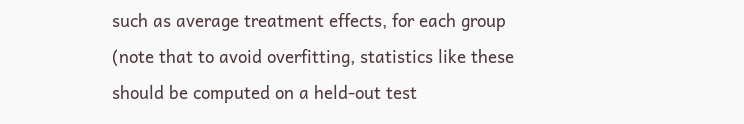such as average treatment effects, for each group (note that to avoid overfitting, statistics like these should be computed on a held-out test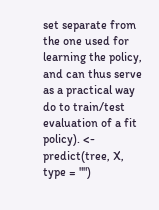set separate from the one used for learning the policy, and can thus serve as a practical way do to train/test evaluation of a fit policy). <- predict(tree, X, type = "")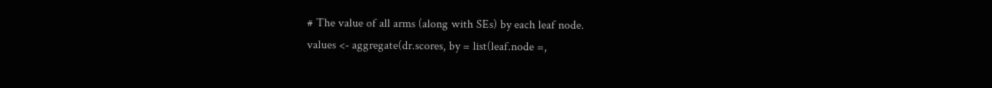# The value of all arms (along with SEs) by each leaf node.
values <- aggregate(dr.scores, by = list(leaf.node =,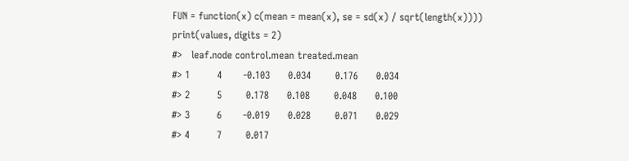FUN = function(x) c(mean = mean(x), se = sd(x) / sqrt(length(x))))
print(values, digits = 2)
#>   leaf.node control.mean treated.mean
#> 1         4       -0.103      0.034        0.176      0.034
#> 2         5        0.178      0.108        0.048      0.100
#> 3         6       -0.019      0.028        0.071      0.029
#> 4         7        0.017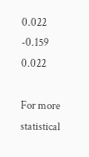0.022       -0.159      0.022

For more statistical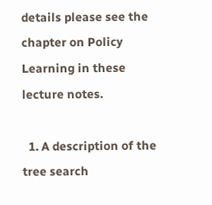details please see the chapter on Policy Learning in these lecture notes.

  1. A description of the tree search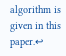algorithm is given in this paper.↩